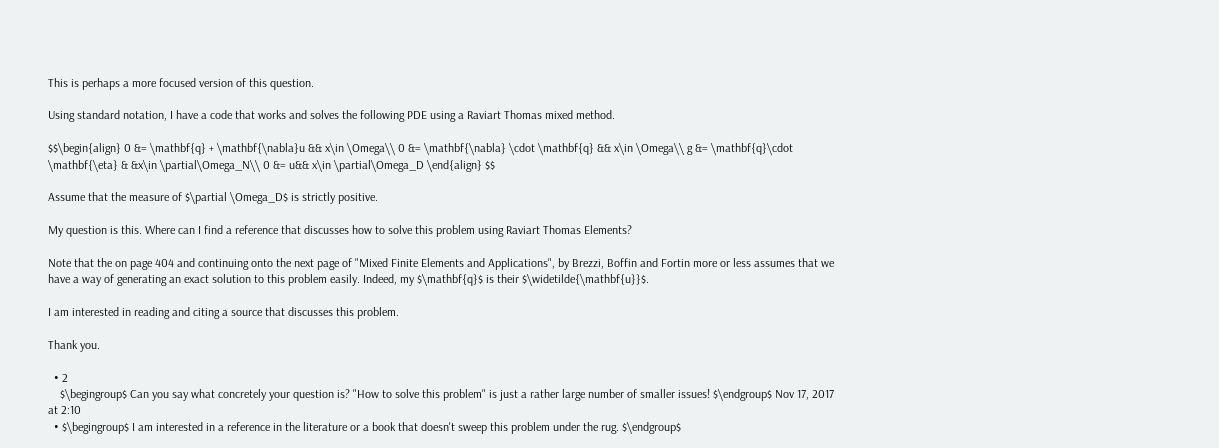This is perhaps a more focused version of this question.

Using standard notation, I have a code that works and solves the following PDE using a Raviart Thomas mixed method.

$$\begin{align} 0 &= \mathbf{q} + \mathbf{\nabla}u && x\in \Omega\\ 0 &= \mathbf{\nabla} \cdot \mathbf{q} && x\in \Omega\\ g &= \mathbf{q}\cdot \mathbf{\eta} & &x\in \partial\Omega_N\\ 0 &= u&& x\in \partial\Omega_D \end{align} $$

Assume that the measure of $\partial \Omega_D$ is strictly positive.

My question is this. Where can I find a reference that discusses how to solve this problem using Raviart Thomas Elements?

Note that the on page 404 and continuing onto the next page of "Mixed Finite Elements and Applications", by Brezzi, Boffin and Fortin more or less assumes that we have a way of generating an exact solution to this problem easily. Indeed, my $\mathbf{q}$ is their $\widetilde{\mathbf{u}}$.

I am interested in reading and citing a source that discusses this problem.

Thank you.

  • 2
    $\begingroup$ Can you say what concretely your question is? "How to solve this problem" is just a rather large number of smaller issues! $\endgroup$ Nov 17, 2017 at 2:10
  • $\begingroup$ I am interested in a reference in the literature or a book that doesn't sweep this problem under the rug. $\endgroup$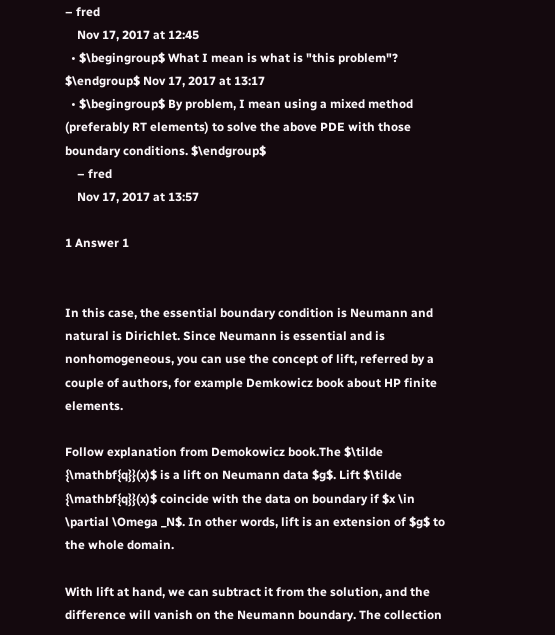– fred
    Nov 17, 2017 at 12:45
  • $\begingroup$ What I mean is what is "this problem"? $\endgroup$ Nov 17, 2017 at 13:17
  • $\begingroup$ By problem, I mean using a mixed method (preferably RT elements) to solve the above PDE with those boundary conditions. $\endgroup$
    – fred
    Nov 17, 2017 at 13:57

1 Answer 1


In this case, the essential boundary condition is Neumann and natural is Dirichlet. Since Neumann is essential and is nonhomogeneous, you can use the concept of lift, referred by a couple of authors, for example Demkowicz book about HP finite elements.

Follow explanation from Demokowicz book.The $\tilde {\mathbf{q}}(x)$ is a lift on Neumann data $g$. Lift $\tilde {\mathbf{q}}(x)$ coincide with the data on boundary if $x \in \partial \Omega _N$. In other words, lift is an extension of $g$ to the whole domain.

With lift at hand, we can subtract it from the solution, and the difference will vanish on the Neumann boundary. The collection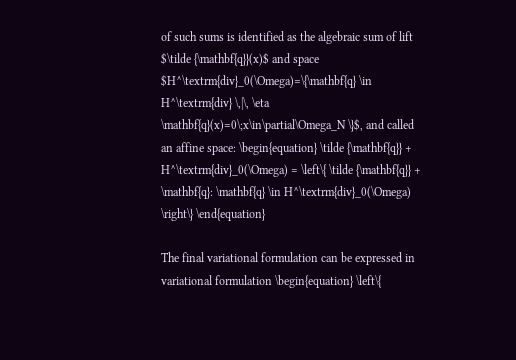of such sums is identified as the algebraic sum of lift $\tilde {\mathbf{q}}(x)$ and space $H^\textrm{div}_0(\Omega)=\{\mathbf{q} \in H^\textrm{div} \,|\, \eta \mathbf{q}(x)=0\;x\in\partial\Omega_N \}$, and called an affine space: \begin{equation} \tilde {\mathbf{q}} + H^\textrm{div}_0(\Omega) = \left\{ \tilde {\mathbf{q}} + \mathbf{q}: \mathbf{q} \in H^\textrm{div}_0(\Omega) \right\} \end{equation}

The final variational formulation can be expressed in variational formulation \begin{equation} \left\{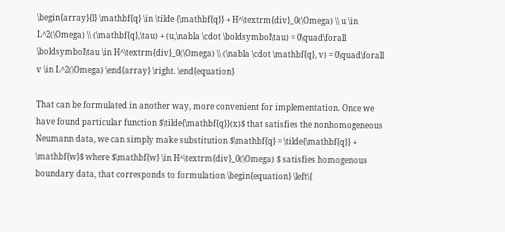\begin{array}{l} \mathbf{q} \in \tilde {\mathbf{q}} + H^\textrm{div}_0(\Omega) \\ u \in L^2(\Omega) \\ (\mathbf{q},\tau) + (u,\nabla \cdot \boldsymbol\tau) = 0\quad\forall \boldsymbol\tau \in H^\textrm{div}_0(\Omega) \\ (\nabla \cdot \mathbf{q}, v) = 0\quad\forall v \in L^2(\Omega) \end{array} \right. \end{equation}

That can be formulated in another way, more convenient for implementation. Once we have found particular function $\tilde{\mathbf{q}}(x)$ that satisfies the nonhomogeneous Neumann data, we can simply make substitution $\mathbf{q} = \tilde{\mathbf{q}} + \mathbf{w}$ where $\mathbf{w} \in H^\textrm{div}_0(\Omega) $ satisfies homogenous boundary data, that corresponds to formulation \begin{equation} \left\{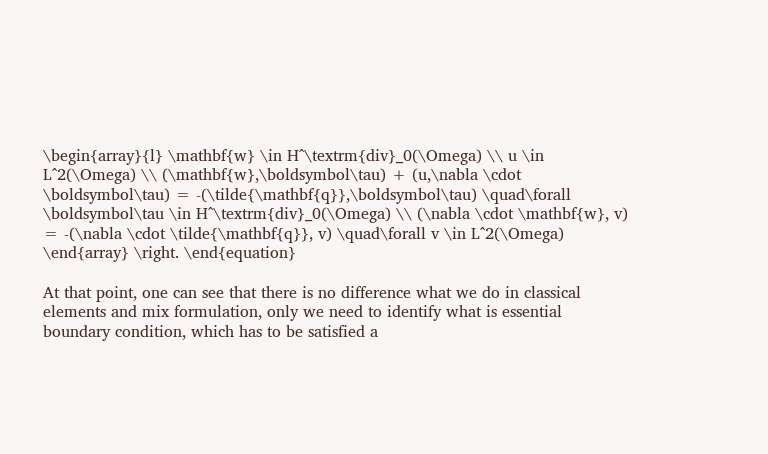\begin{array}{l} \mathbf{w} \in H^\textrm{div}_0(\Omega) \\ u \in L^2(\Omega) \\ (\mathbf{w},\boldsymbol\tau) + (u,\nabla \cdot \boldsymbol\tau) = -(\tilde{\mathbf{q}},\boldsymbol\tau) \quad\forall \boldsymbol\tau \in H^\textrm{div}_0(\Omega) \\ (\nabla \cdot \mathbf{w}, v) = -(\nabla \cdot \tilde{\mathbf{q}}, v) \quad\forall v \in L^2(\Omega) \end{array} \right. \end{equation}

At that point, one can see that there is no difference what we do in classical elements and mix formulation, only we need to identify what is essential boundary condition, which has to be satisfied a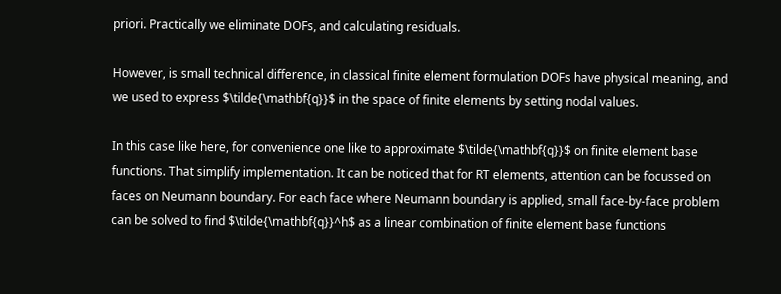priori. Practically we eliminate DOFs, and calculating residuals.

However, is small technical difference, in classical finite element formulation DOFs have physical meaning, and we used to express $\tilde{\mathbf{q}}$ in the space of finite elements by setting nodal values.

In this case like here, for convenience one like to approximate $\tilde{\mathbf{q}}$ on finite element base functions. That simplify implementation. It can be noticed that for RT elements, attention can be focussed on faces on Neumann boundary. For each face where Neumann boundary is applied, small face-by-face problem can be solved to find $\tilde{\mathbf{q}}^h$ as a linear combination of finite element base functions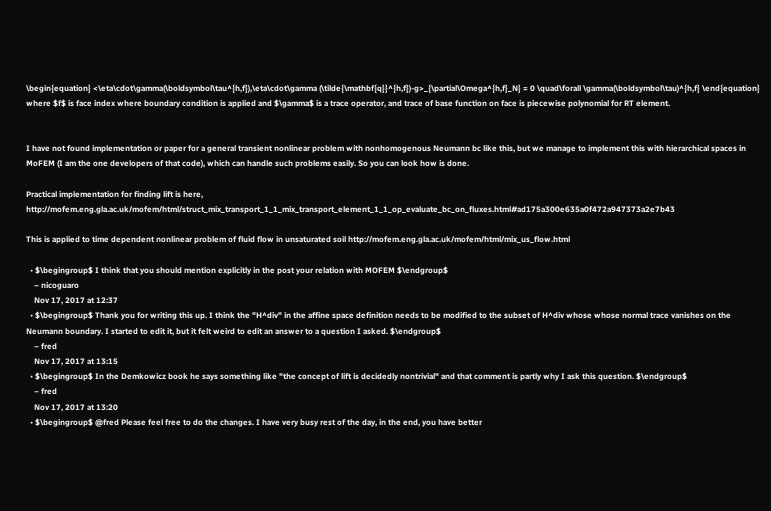\begin{equation} <\eta\cdot\gamma(\boldsymbol\tau^{h,f}),\eta\cdot\gamma (\tilde{\mathbf{q}}^{h,f})-g>_{\partial\Omega^{h,f}_N} = 0 \quad\forall \gamma(\boldsymbol\tau)^{h,f} \end{equation} where $f$ is face index where boundary condition is applied and $\gamma$ is a trace operator, and trace of base function on face is piecewise polynomial for RT element.


I have not found implementation or paper for a general transient nonlinear problem with nonhomogenous Neumann bc like this, but we manage to implement this with hierarchical spaces in MoFEM (I am the one developers of that code), which can handle such problems easily. So you can look how is done.

Practical implementation for finding lift is here, http://mofem.eng.gla.ac.uk/mofem/html/struct_mix_transport_1_1_mix_transport_element_1_1_op_evaluate_bc_on_fluxes.html#ad175a300e635a0f472a947373a2e7b43

This is applied to time dependent nonlinear problem of fluid flow in unsaturated soil http://mofem.eng.gla.ac.uk/mofem/html/mix_us_flow.html

  • $\begingroup$ I think that you should mention explicitly in the post your relation with MOFEM $\endgroup$
    – nicoguaro
    Nov 17, 2017 at 12:37
  • $\begingroup$ Thank you for writing this up. I think the "H^div" in the affine space definition needs to be modified to the subset of H^div whose whose normal trace vanishes on the Neumann boundary. I started to edit it, but it felt weird to edit an answer to a question I asked. $\endgroup$
    – fred
    Nov 17, 2017 at 13:15
  • $\begingroup$ In the Demkowicz book he says something like "the concept of lift is decidedly nontrivial" and that comment is partly why I ask this question. $\endgroup$
    – fred
    Nov 17, 2017 at 13:20
  • $\begingroup$ @fred Please feel free to do the changes. I have very busy rest of the day, in the end, you have better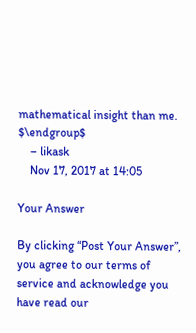mathematical insight than me. $\endgroup$
    – likask
    Nov 17, 2017 at 14:05

Your Answer

By clicking “Post Your Answer”, you agree to our terms of service and acknowledge you have read our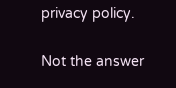privacy policy.

Not the answer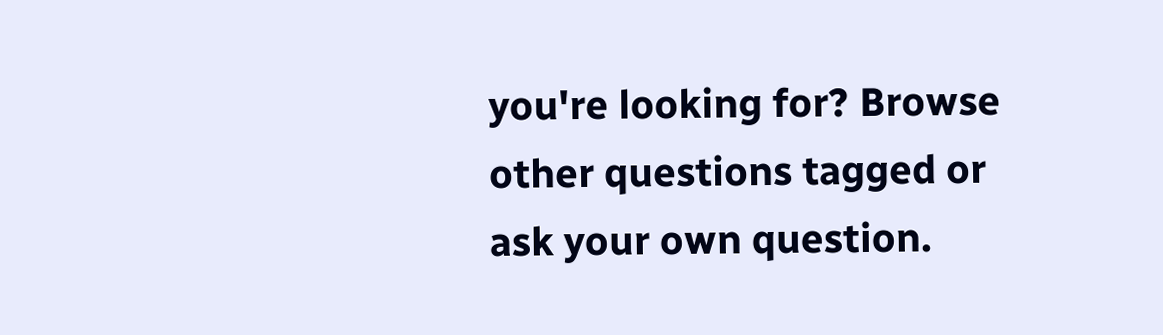you're looking for? Browse other questions tagged or ask your own question.